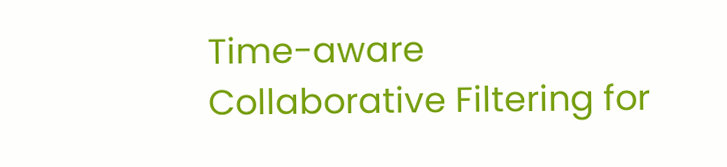Time-aware Collaborative Filtering for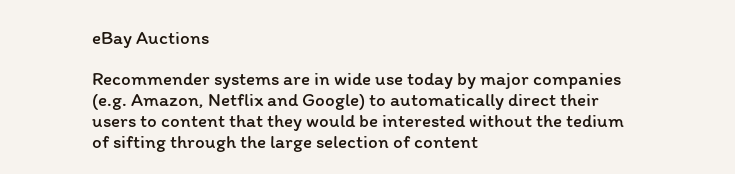eBay Auctions

Recommender systems are in wide use today by major companies (e.g. Amazon, Netflix and Google) to automatically direct their users to content that they would be interested without the tedium of sifting through the large selection of content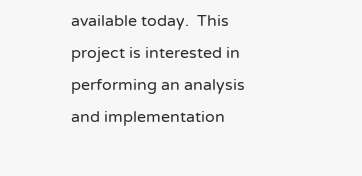available today.  This project is interested in performing an analysis and implementation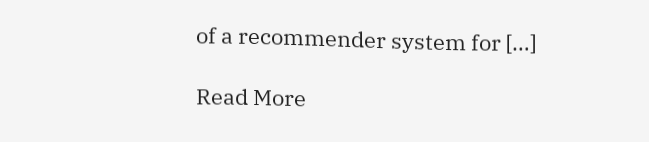of a recommender system for […]

Read More